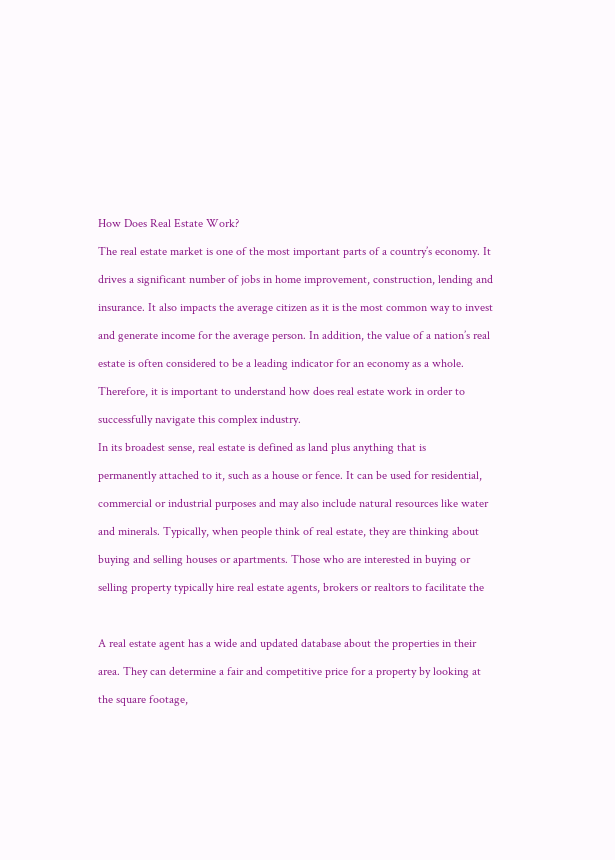How Does Real Estate Work?

The real estate market is one of the most important parts of a country’s economy. It

drives a significant number of jobs in home improvement, construction, lending and

insurance. It also impacts the average citizen as it is the most common way to invest

and generate income for the average person. In addition, the value of a nation’s real

estate is often considered to be a leading indicator for an economy as a whole.

Therefore, it is important to understand how does real estate work in order to

successfully navigate this complex industry.

In its broadest sense, real estate is defined as land plus anything that is

permanently attached to it, such as a house or fence. It can be used for residential,

commercial or industrial purposes and may also include natural resources like water

and minerals. Typically, when people think of real estate, they are thinking about

buying and selling houses or apartments. Those who are interested in buying or

selling property typically hire real estate agents, brokers or realtors to facilitate the



A real estate agent has a wide and updated database about the properties in their

area. They can determine a fair and competitive price for a property by looking at

the square footage,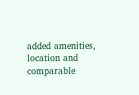added amenities, location and comparable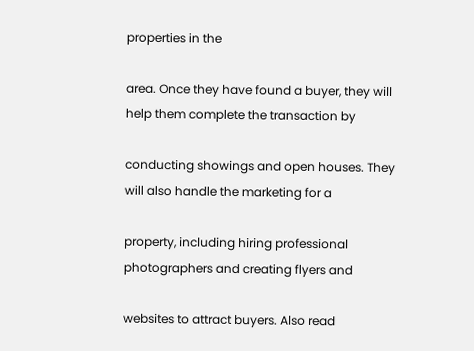properties in the

area. Once they have found a buyer, they will help them complete the transaction by

conducting showings and open houses. They will also handle the marketing for a

property, including hiring professional photographers and creating flyers and

websites to attract buyers. Also read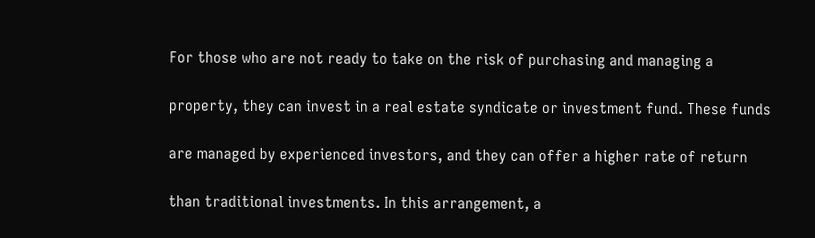For those who are not ready to take on the risk of purchasing and managing a

property, they can invest in a real estate syndicate or investment fund. These funds

are managed by experienced investors, and they can offer a higher rate of return

than traditional investments. In this arrangement, a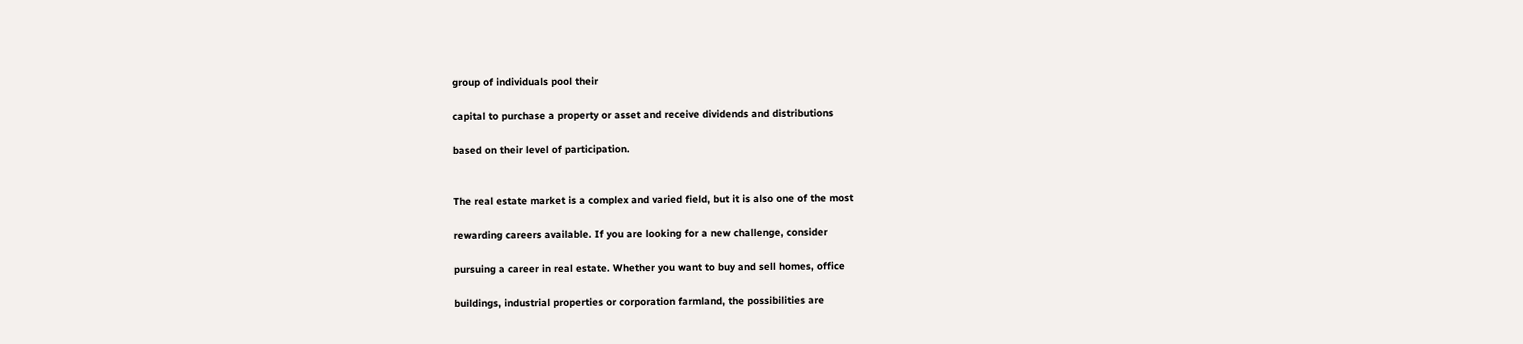group of individuals pool their

capital to purchase a property or asset and receive dividends and distributions

based on their level of participation.


The real estate market is a complex and varied field, but it is also one of the most

rewarding careers available. If you are looking for a new challenge, consider

pursuing a career in real estate. Whether you want to buy and sell homes, office

buildings, industrial properties or corporation farmland, the possibilities are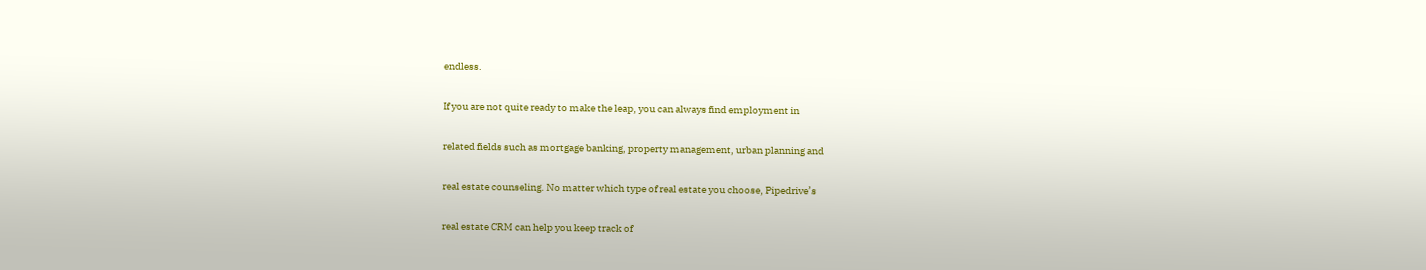endless.

If you are not quite ready to make the leap, you can always find employment in

related fields such as mortgage banking, property management, urban planning and

real estate counseling. No matter which type of real estate you choose, Pipedrive’s

real estate CRM can help you keep track of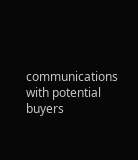communications with potential buyers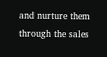and nurture them through the sales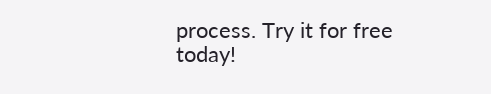process. Try it for free today!